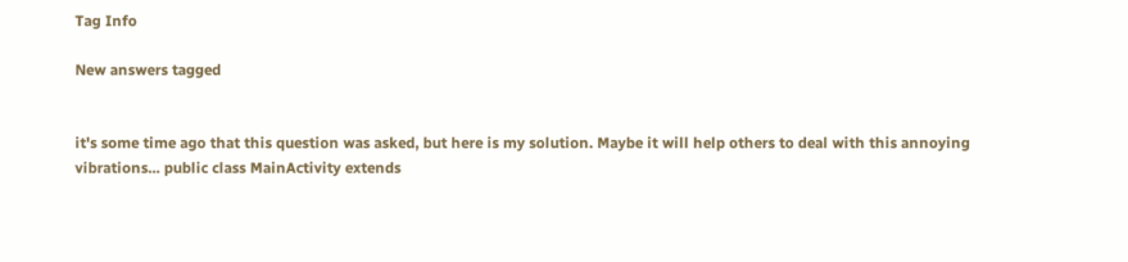Tag Info

New answers tagged


it's some time ago that this question was asked, but here is my solution. Maybe it will help others to deal with this annoying vibrations... public class MainActivity extends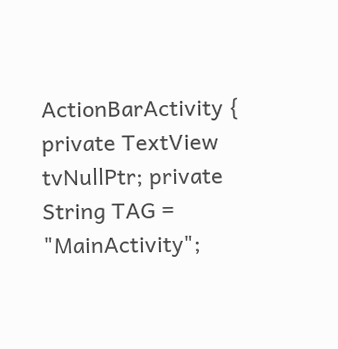ActionBarActivity { private TextView tvNullPtr; private String TAG = "MainActivity";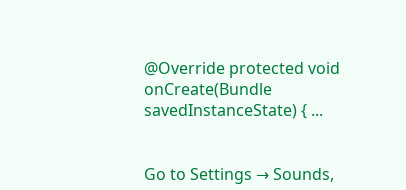@Override protected void onCreate(Bundle savedInstanceState) { ...


Go to Settings → Sounds,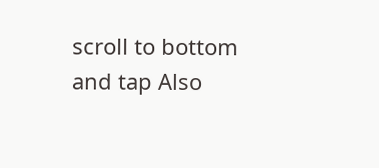scroll to bottom and tap Also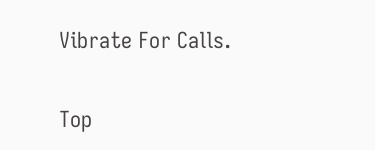Vibrate For Calls.

Top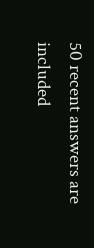50 recent answers are included